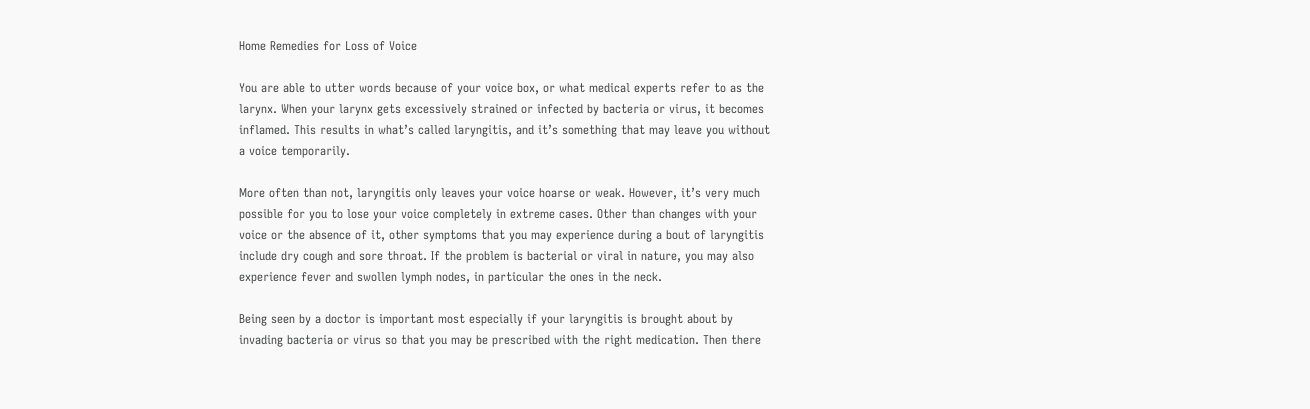Home Remedies for Loss of Voice

You are able to utter words because of your voice box, or what medical experts refer to as the larynx. When your larynx gets excessively strained or infected by bacteria or virus, it becomes inflamed. This results in what’s called laryngitis, and it’s something that may leave you without a voice temporarily.

More often than not, laryngitis only leaves your voice hoarse or weak. However, it’s very much possible for you to lose your voice completely in extreme cases. Other than changes with your voice or the absence of it, other symptoms that you may experience during a bout of laryngitis include dry cough and sore throat. If the problem is bacterial or viral in nature, you may also experience fever and swollen lymph nodes, in particular the ones in the neck.

Being seen by a doctor is important most especially if your laryngitis is brought about by invading bacteria or virus so that you may be prescribed with the right medication. Then there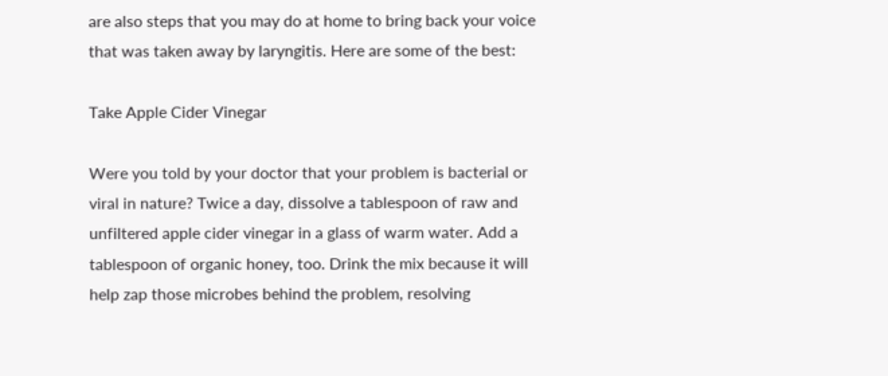are also steps that you may do at home to bring back your voice that was taken away by laryngitis. Here are some of the best:

Take Apple Cider Vinegar

Were you told by your doctor that your problem is bacterial or viral in nature? Twice a day, dissolve a tablespoon of raw and unfiltered apple cider vinegar in a glass of warm water. Add a tablespoon of organic honey, too. Drink the mix because it will help zap those microbes behind the problem, resolving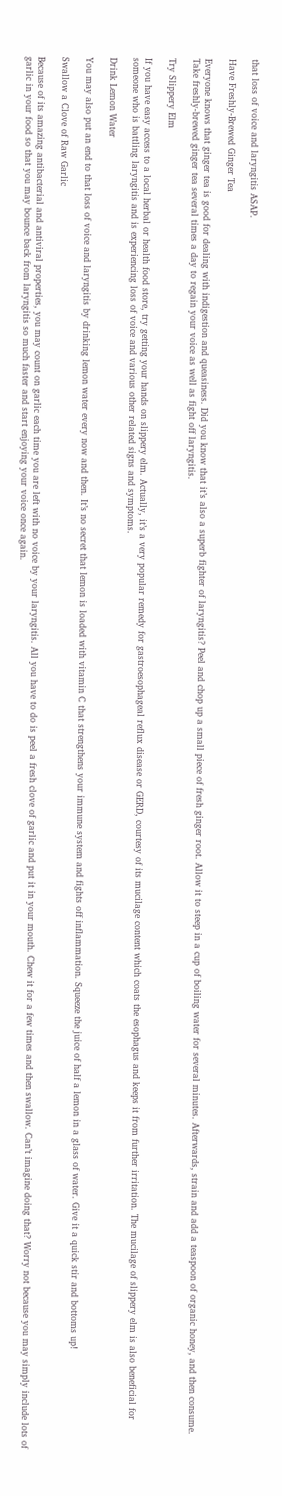that loss of voice and laryngitis ASAP.

Have Freshly-Brewed Ginger Tea

Everyone knows that ginger tea is good for dealing with indigestion and queasiness. Did you know that it’s also a superb fighter of laryngitis? Peel and chop up a small piece of fresh ginger root. Allow it to steep in a cup of boiling water for several minutes. Afterwards, strain and add a teaspoon of organic honey, and then consume. Take freshly-brewed ginger tea several times a day to regain your voice as well as fight off laryngitis.

Try Slippery Elm

If you have easy access to a local herbal or health food store, try getting your hands on slippery elm. Actually, it’s a very popular remedy for gastroesophageal reflux disease or GERD, courtesy of its mucilage content which coats the esophagus and keeps it from further irritation. The mucilage of slippery elm is also beneficial for someone who is battling laryngitis and is experiencing loss of voice and various other related signs and symptoms.

Drink Lemon Water

You may also put an end to that loss of voice and laryngitis by drinking lemon water every now and then. It’s no secret that lemon is loaded with vitamin C that strengthens your immune system and fights off inflammation. Squeeze the juice of half a lemon in a glass of water. Give it a quick stir and bottoms up!

Swallow a Clove of Raw Garlic

Because of its amazing antibacterial and antiviral properties, you may count on garlic each time you are left with no voice by your laryngitis. All you have to do is peel a fresh clove of garlic and put it in your mouth. Chew it for a few times and then swallow. Can’t imagine doing that? Worry not because you may simply include lots of garlic in your food so that you may bounce back from laryngitis so much faster and start enjoying your voice once again.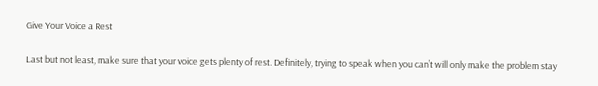Give Your Voice a Rest

Last but not least, make sure that your voice gets plenty of rest. Definitely, trying to speak when you can’t will only make the problem stay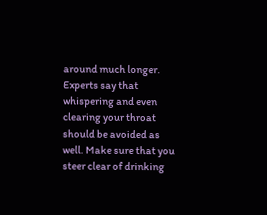around much longer. Experts say that whispering and even clearing your throat should be avoided as well. Make sure that you steer clear of drinking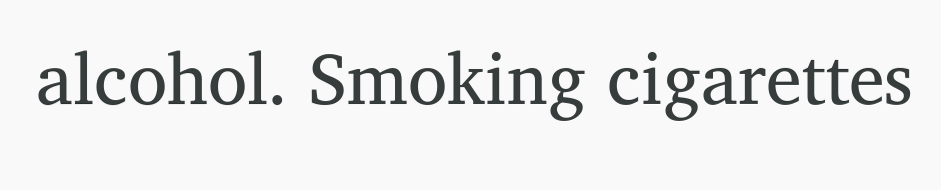alcohol. Smoking cigarettes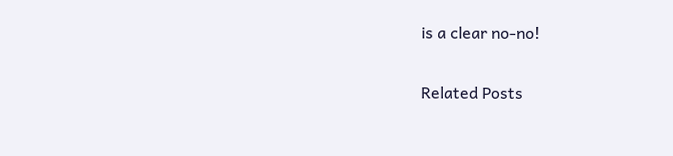is a clear no-no!

Related Posts